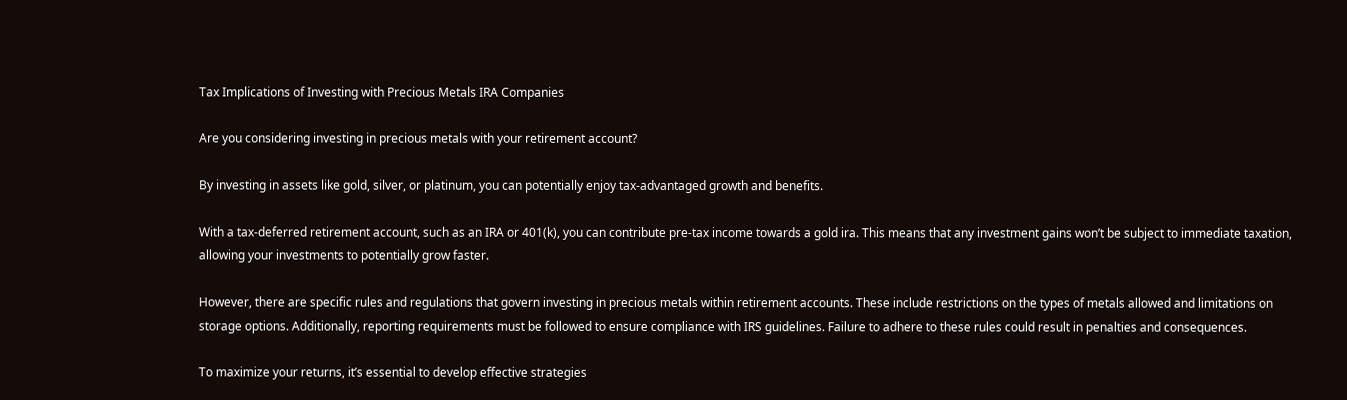Tax Implications of Investing with Precious Metals IRA Companies

Are you considering investing in precious metals with your retirement account?

By investing in assets like gold, silver, or platinum, you can potentially enjoy tax-advantaged growth and benefits.

With a tax-deferred retirement account, such as an IRA or 401(k), you can contribute pre-tax income towards a gold ira. This means that any investment gains won’t be subject to immediate taxation, allowing your investments to potentially grow faster.

However, there are specific rules and regulations that govern investing in precious metals within retirement accounts. These include restrictions on the types of metals allowed and limitations on storage options. Additionally, reporting requirements must be followed to ensure compliance with IRS guidelines. Failure to adhere to these rules could result in penalties and consequences.

To maximize your returns, it’s essential to develop effective strategies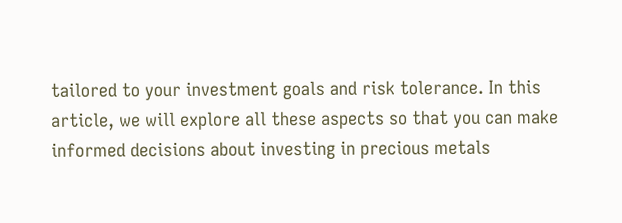tailored to your investment goals and risk tolerance. In this article, we will explore all these aspects so that you can make informed decisions about investing in precious metals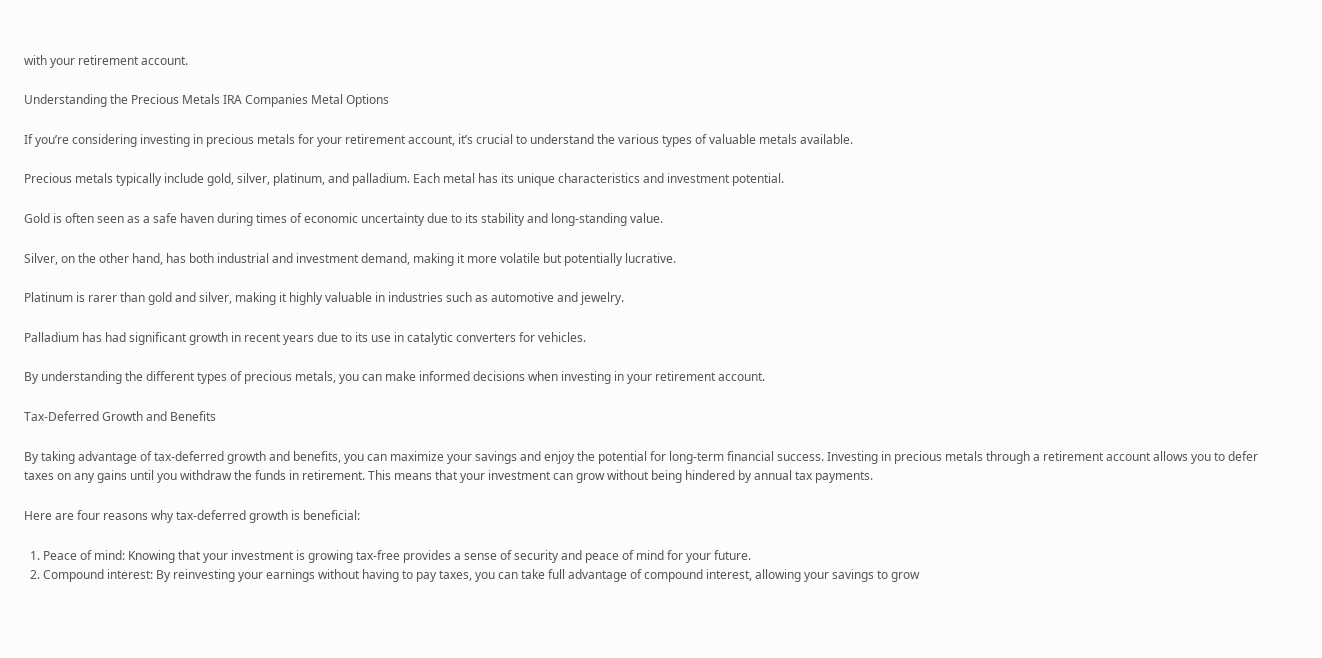with your retirement account.

Understanding the Precious Metals IRA Companies Metal Options

If you’re considering investing in precious metals for your retirement account, it’s crucial to understand the various types of valuable metals available.

Precious metals typically include gold, silver, platinum, and palladium. Each metal has its unique characteristics and investment potential.

Gold is often seen as a safe haven during times of economic uncertainty due to its stability and long-standing value.

Silver, on the other hand, has both industrial and investment demand, making it more volatile but potentially lucrative.

Platinum is rarer than gold and silver, making it highly valuable in industries such as automotive and jewelry.

Palladium has had significant growth in recent years due to its use in catalytic converters for vehicles.

By understanding the different types of precious metals, you can make informed decisions when investing in your retirement account.

Tax-Deferred Growth and Benefits

By taking advantage of tax-deferred growth and benefits, you can maximize your savings and enjoy the potential for long-term financial success. Investing in precious metals through a retirement account allows you to defer taxes on any gains until you withdraw the funds in retirement. This means that your investment can grow without being hindered by annual tax payments.

Here are four reasons why tax-deferred growth is beneficial:

  1. Peace of mind: Knowing that your investment is growing tax-free provides a sense of security and peace of mind for your future.
  2. Compound interest: By reinvesting your earnings without having to pay taxes, you can take full advantage of compound interest, allowing your savings to grow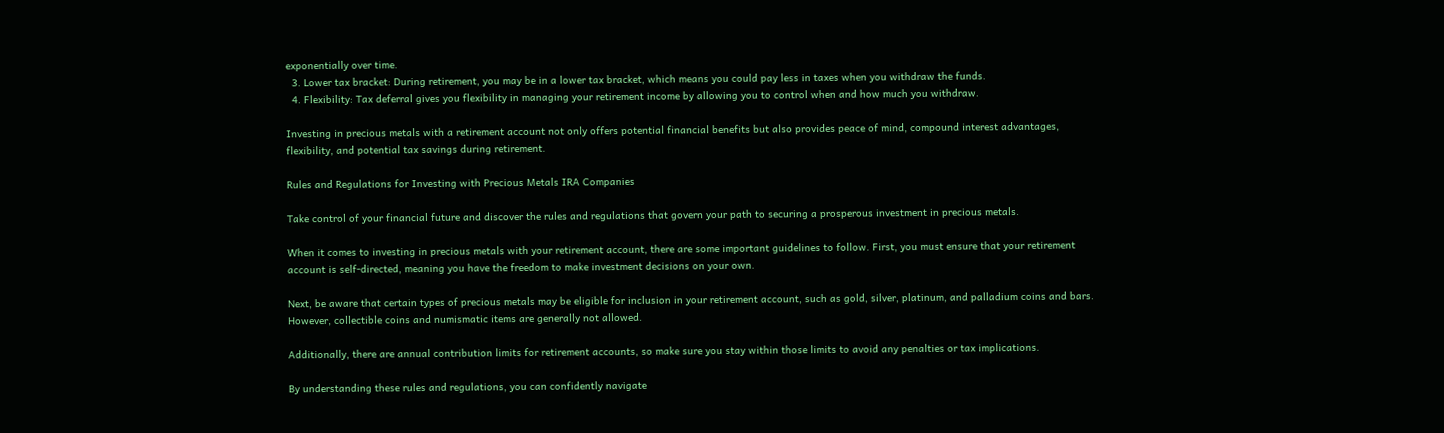exponentially over time.
  3. Lower tax bracket: During retirement, you may be in a lower tax bracket, which means you could pay less in taxes when you withdraw the funds.
  4. Flexibility: Tax deferral gives you flexibility in managing your retirement income by allowing you to control when and how much you withdraw.

Investing in precious metals with a retirement account not only offers potential financial benefits but also provides peace of mind, compound interest advantages, flexibility, and potential tax savings during retirement.

Rules and Regulations for Investing with Precious Metals IRA Companies

Take control of your financial future and discover the rules and regulations that govern your path to securing a prosperous investment in precious metals.

When it comes to investing in precious metals with your retirement account, there are some important guidelines to follow. First, you must ensure that your retirement account is self-directed, meaning you have the freedom to make investment decisions on your own.

Next, be aware that certain types of precious metals may be eligible for inclusion in your retirement account, such as gold, silver, platinum, and palladium coins and bars. However, collectible coins and numismatic items are generally not allowed.

Additionally, there are annual contribution limits for retirement accounts, so make sure you stay within those limits to avoid any penalties or tax implications.

By understanding these rules and regulations, you can confidently navigate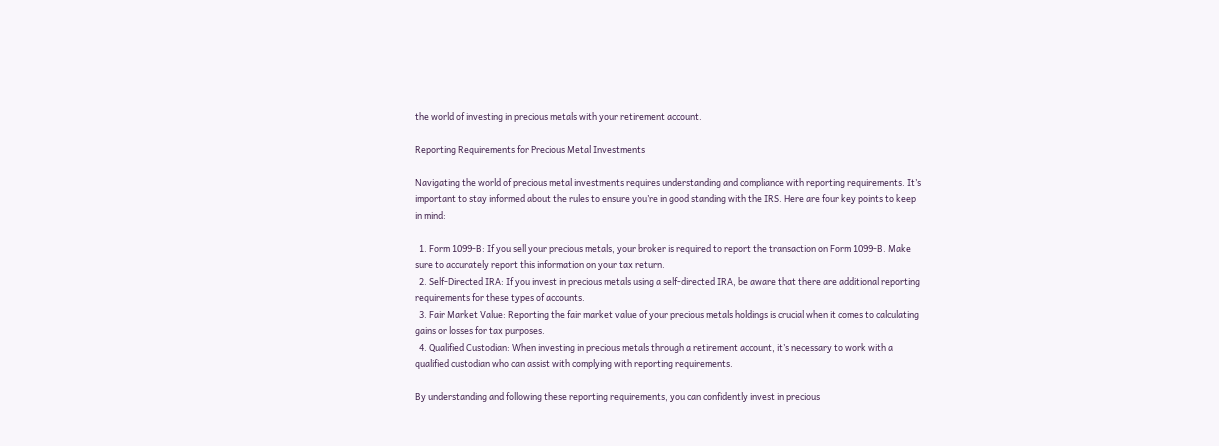the world of investing in precious metals with your retirement account.

Reporting Requirements for Precious Metal Investments

Navigating the world of precious metal investments requires understanding and compliance with reporting requirements. It’s important to stay informed about the rules to ensure you’re in good standing with the IRS. Here are four key points to keep in mind:

  1. Form 1099-B: If you sell your precious metals, your broker is required to report the transaction on Form 1099-B. Make sure to accurately report this information on your tax return.
  2. Self-Directed IRA: If you invest in precious metals using a self-directed IRA, be aware that there are additional reporting requirements for these types of accounts.
  3. Fair Market Value: Reporting the fair market value of your precious metals holdings is crucial when it comes to calculating gains or losses for tax purposes.
  4. Qualified Custodian: When investing in precious metals through a retirement account, it’s necessary to work with a qualified custodian who can assist with complying with reporting requirements.

By understanding and following these reporting requirements, you can confidently invest in precious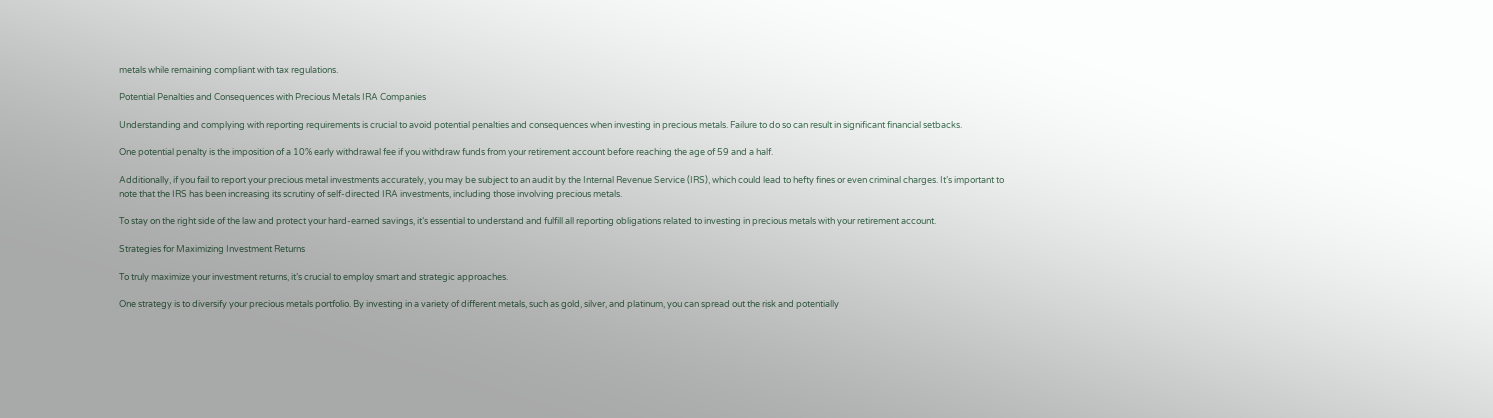metals while remaining compliant with tax regulations.

Potential Penalties and Consequences with Precious Metals IRA Companies

Understanding and complying with reporting requirements is crucial to avoid potential penalties and consequences when investing in precious metals. Failure to do so can result in significant financial setbacks.

One potential penalty is the imposition of a 10% early withdrawal fee if you withdraw funds from your retirement account before reaching the age of 59 and a half.

Additionally, if you fail to report your precious metal investments accurately, you may be subject to an audit by the Internal Revenue Service (IRS), which could lead to hefty fines or even criminal charges. It’s important to note that the IRS has been increasing its scrutiny of self-directed IRA investments, including those involving precious metals.

To stay on the right side of the law and protect your hard-earned savings, it’s essential to understand and fulfill all reporting obligations related to investing in precious metals with your retirement account.

Strategies for Maximizing Investment Returns

To truly maximize your investment returns, it’s crucial to employ smart and strategic approaches.

One strategy is to diversify your precious metals portfolio. By investing in a variety of different metals, such as gold, silver, and platinum, you can spread out the risk and potentially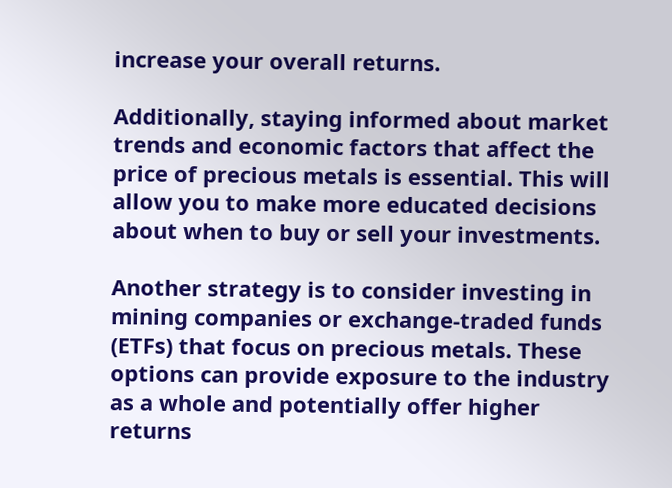increase your overall returns.

Additionally, staying informed about market trends and economic factors that affect the price of precious metals is essential. This will allow you to make more educated decisions about when to buy or sell your investments.

Another strategy is to consider investing in mining companies or exchange-traded funds (ETFs) that focus on precious metals. These options can provide exposure to the industry as a whole and potentially offer higher returns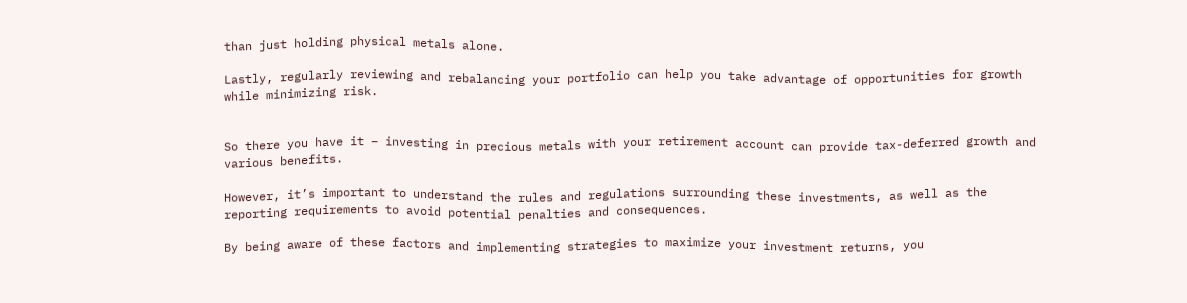than just holding physical metals alone.

Lastly, regularly reviewing and rebalancing your portfolio can help you take advantage of opportunities for growth while minimizing risk.


So there you have it – investing in precious metals with your retirement account can provide tax-deferred growth and various benefits.

However, it’s important to understand the rules and regulations surrounding these investments, as well as the reporting requirements to avoid potential penalties and consequences.

By being aware of these factors and implementing strategies to maximize your investment returns, you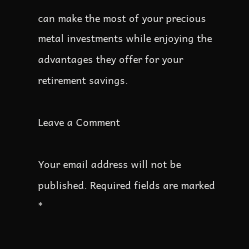can make the most of your precious metal investments while enjoying the advantages they offer for your retirement savings.

Leave a Comment

Your email address will not be published. Required fields are marked *